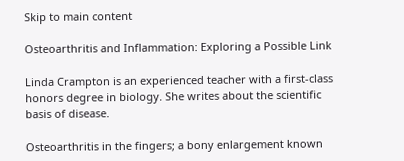Skip to main content

Osteoarthritis and Inflammation: Exploring a Possible Link

Linda Crampton is an experienced teacher with a first-class honors degree in biology. She writes about the scientific basis of disease.

Osteoarthritis in the fingers; a bony enlargement known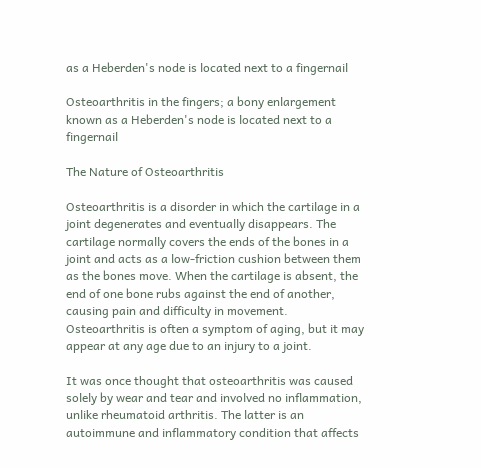as a Heberden's node is located next to a fingernail

Osteoarthritis in the fingers; a bony enlargement known as a Heberden's node is located next to a fingernail

The Nature of Osteoarthritis

Osteoarthritis is a disorder in which the cartilage in a joint degenerates and eventually disappears. The cartilage normally covers the ends of the bones in a joint and acts as a low-friction cushion between them as the bones move. When the cartilage is absent, the end of one bone rubs against the end of another, causing pain and difficulty in movement. Osteoarthritis is often a symptom of aging, but it may appear at any age due to an injury to a joint.

It was once thought that osteoarthritis was caused solely by wear and tear and involved no inflammation, unlike rheumatoid arthritis. The latter is an autoimmune and inflammatory condition that affects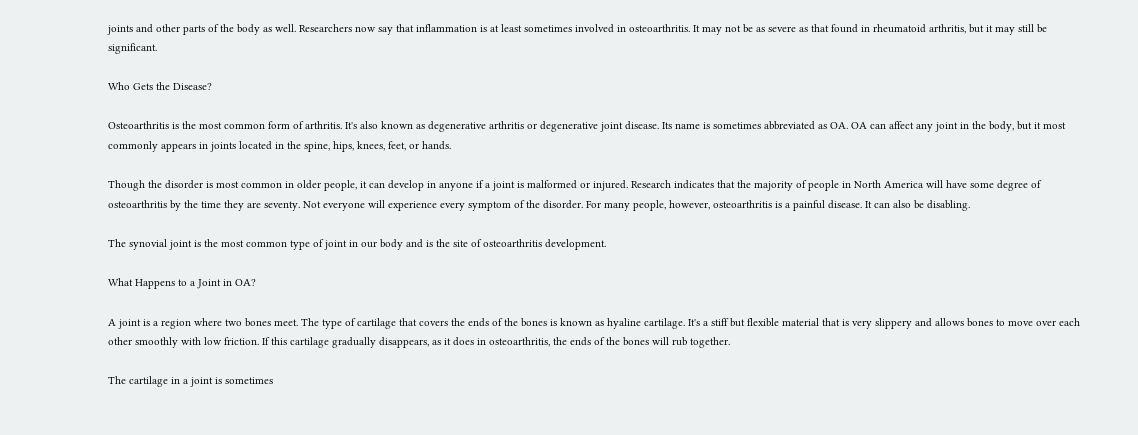joints and other parts of the body as well. Researchers now say that inflammation is at least sometimes involved in osteoarthritis. It may not be as severe as that found in rheumatoid arthritis, but it may still be significant.

Who Gets the Disease?

Osteoarthritis is the most common form of arthritis. It's also known as degenerative arthritis or degenerative joint disease. Its name is sometimes abbreviated as OA. OA can affect any joint in the body, but it most commonly appears in joints located in the spine, hips, knees, feet, or hands.

Though the disorder is most common in older people, it can develop in anyone if a joint is malformed or injured. Research indicates that the majority of people in North America will have some degree of osteoarthritis by the time they are seventy. Not everyone will experience every symptom of the disorder. For many people, however, osteoarthritis is a painful disease. It can also be disabling.

The synovial joint is the most common type of joint in our body and is the site of osteoarthritis development.

What Happens to a Joint in OA?

A joint is a region where two bones meet. The type of cartilage that covers the ends of the bones is known as hyaline cartilage. It's a stiff but flexible material that is very slippery and allows bones to move over each other smoothly with low friction. If this cartilage gradually disappears, as it does in osteoarthritis, the ends of the bones will rub together.

The cartilage in a joint is sometimes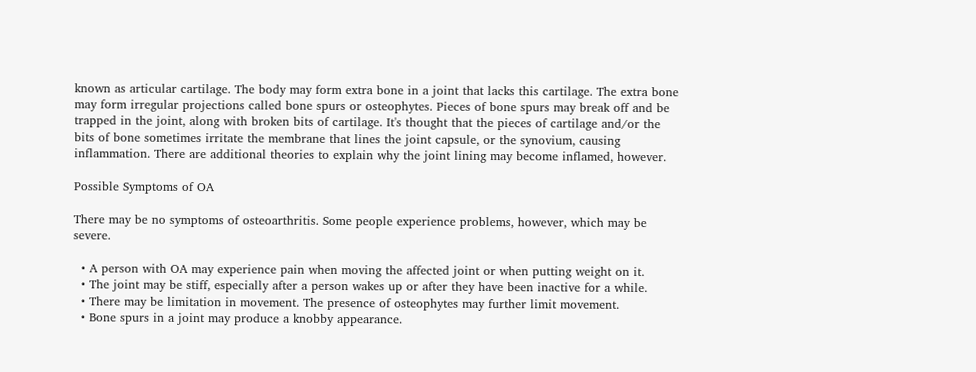known as articular cartilage. The body may form extra bone in a joint that lacks this cartilage. The extra bone may form irregular projections called bone spurs or osteophytes. Pieces of bone spurs may break off and be trapped in the joint, along with broken bits of cartilage. It's thought that the pieces of cartilage and/or the bits of bone sometimes irritate the membrane that lines the joint capsule, or the synovium, causing inflammation. There are additional theories to explain why the joint lining may become inflamed, however.

Possible Symptoms of OA

There may be no symptoms of osteoarthritis. Some people experience problems, however, which may be severe.

  • A person with OA may experience pain when moving the affected joint or when putting weight on it.
  • The joint may be stiff, especially after a person wakes up or after they have been inactive for a while.
  • There may be limitation in movement. The presence of osteophytes may further limit movement.
  • Bone spurs in a joint may produce a knobby appearance.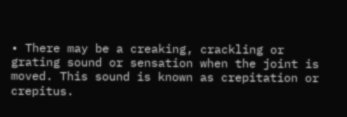• There may be a creaking, crackling or grating sound or sensation when the joint is moved. This sound is known as crepitation or crepitus.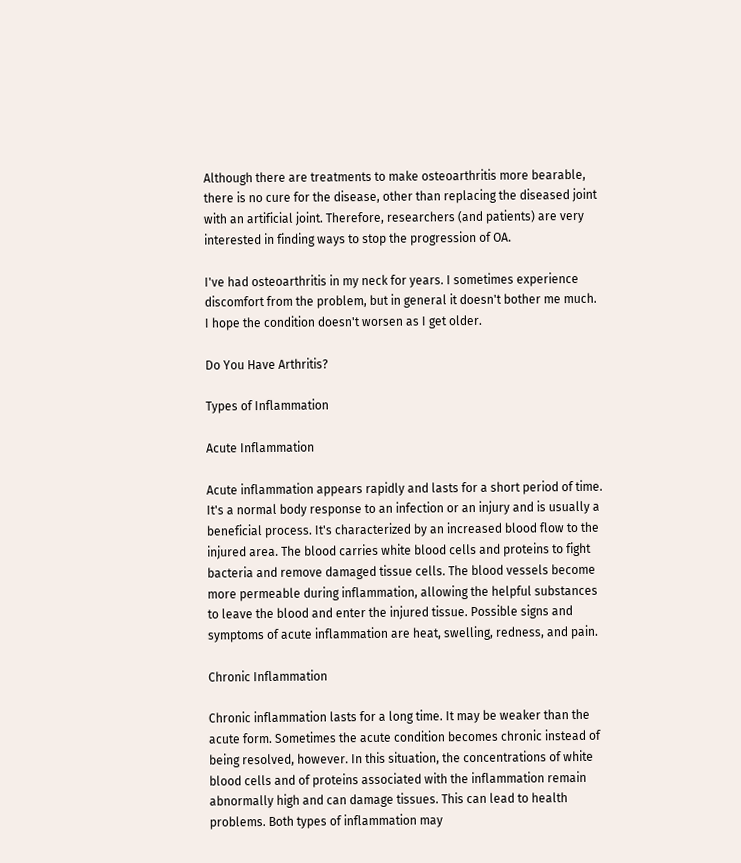Although there are treatments to make osteoarthritis more bearable, there is no cure for the disease, other than replacing the diseased joint with an artificial joint. Therefore, researchers (and patients) are very interested in finding ways to stop the progression of OA.

I've had osteoarthritis in my neck for years. I sometimes experience discomfort from the problem, but in general it doesn't bother me much. I hope the condition doesn't worsen as I get older.

Do You Have Arthritis?

Types of Inflammation

Acute Inflammation

Acute inflammation appears rapidly and lasts for a short period of time. It's a normal body response to an infection or an injury and is usually a beneficial process. It's characterized by an increased blood flow to the injured area. The blood carries white blood cells and proteins to fight bacteria and remove damaged tissue cells. The blood vessels become more permeable during inflammation, allowing the helpful substances to leave the blood and enter the injured tissue. Possible signs and symptoms of acute inflammation are heat, swelling, redness, and pain.

Chronic Inflammation

Chronic inflammation lasts for a long time. It may be weaker than the acute form. Sometimes the acute condition becomes chronic instead of being resolved, however. In this situation, the concentrations of white blood cells and of proteins associated with the inflammation remain abnormally high and can damage tissues. This can lead to health problems. Both types of inflammation may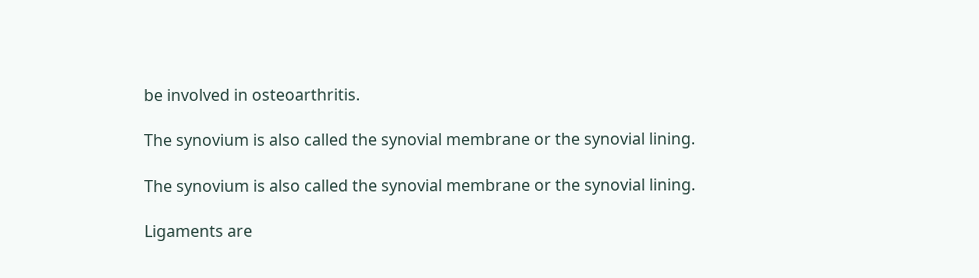be involved in osteoarthritis.

The synovium is also called the synovial membrane or the synovial lining.

The synovium is also called the synovial membrane or the synovial lining.

Ligaments are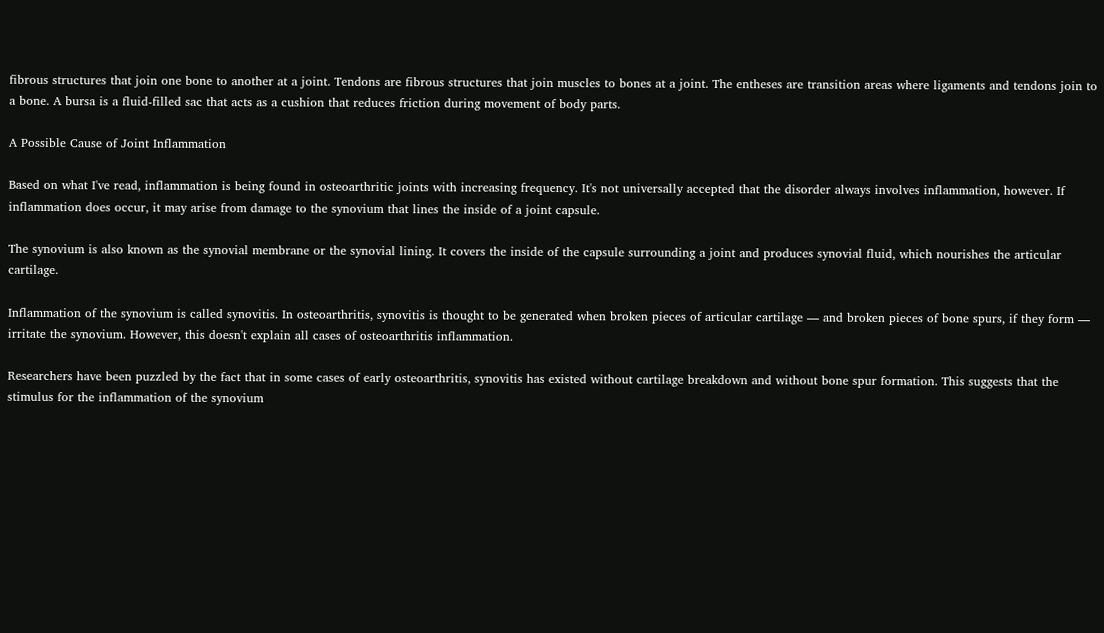fibrous structures that join one bone to another at a joint. Tendons are fibrous structures that join muscles to bones at a joint. The entheses are transition areas where ligaments and tendons join to a bone. A bursa is a fluid-filled sac that acts as a cushion that reduces friction during movement of body parts.

A Possible Cause of Joint Inflammation

Based on what I've read, inflammation is being found in osteoarthritic joints with increasing frequency. It's not universally accepted that the disorder always involves inflammation, however. If inflammation does occur, it may arise from damage to the synovium that lines the inside of a joint capsule.

The synovium is also known as the synovial membrane or the synovial lining. It covers the inside of the capsule surrounding a joint and produces synovial fluid, which nourishes the articular cartilage.

Inflammation of the synovium is called synovitis. In osteoarthritis, synovitis is thought to be generated when broken pieces of articular cartilage — and broken pieces of bone spurs, if they form — irritate the synovium. However, this doesn't explain all cases of osteoarthritis inflammation.

Researchers have been puzzled by the fact that in some cases of early osteoarthritis, synovitis has existed without cartilage breakdown and without bone spur formation. This suggests that the stimulus for the inflammation of the synovium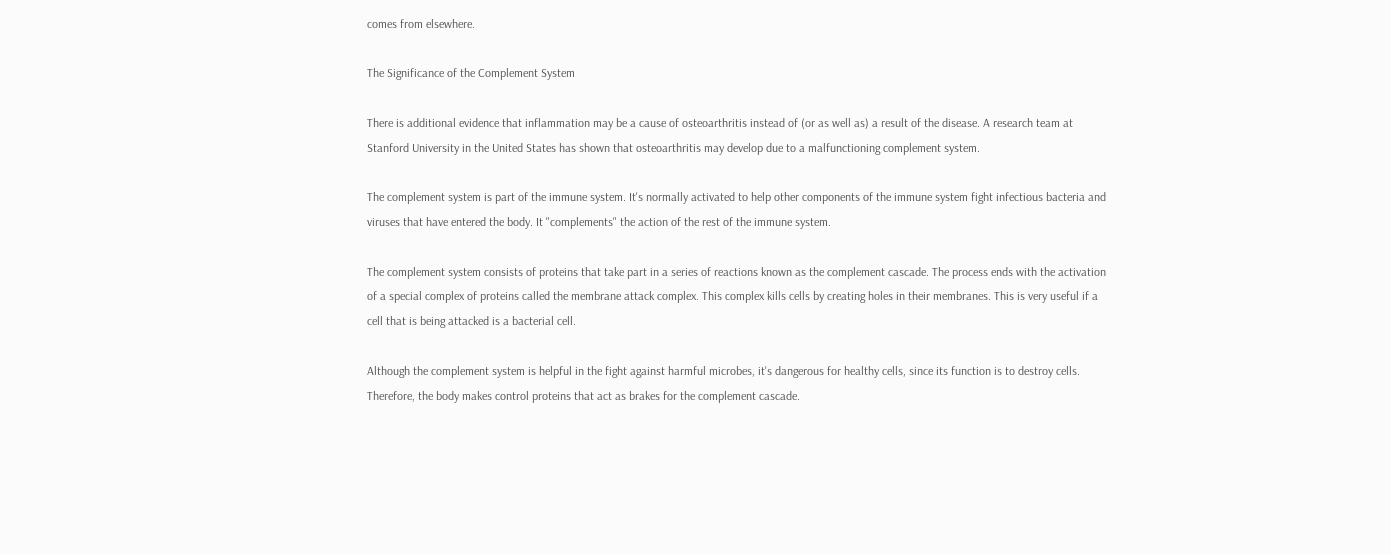comes from elsewhere.

The Significance of the Complement System

There is additional evidence that inflammation may be a cause of osteoarthritis instead of (or as well as) a result of the disease. A research team at Stanford University in the United States has shown that osteoarthritis may develop due to a malfunctioning complement system.

The complement system is part of the immune system. It's normally activated to help other components of the immune system fight infectious bacteria and viruses that have entered the body. It "complements" the action of the rest of the immune system.

The complement system consists of proteins that take part in a series of reactions known as the complement cascade. The process ends with the activation of a special complex of proteins called the membrane attack complex. This complex kills cells by creating holes in their membranes. This is very useful if a cell that is being attacked is a bacterial cell.

Although the complement system is helpful in the fight against harmful microbes, it's dangerous for healthy cells, since its function is to destroy cells. Therefore, the body makes control proteins that act as brakes for the complement cascade.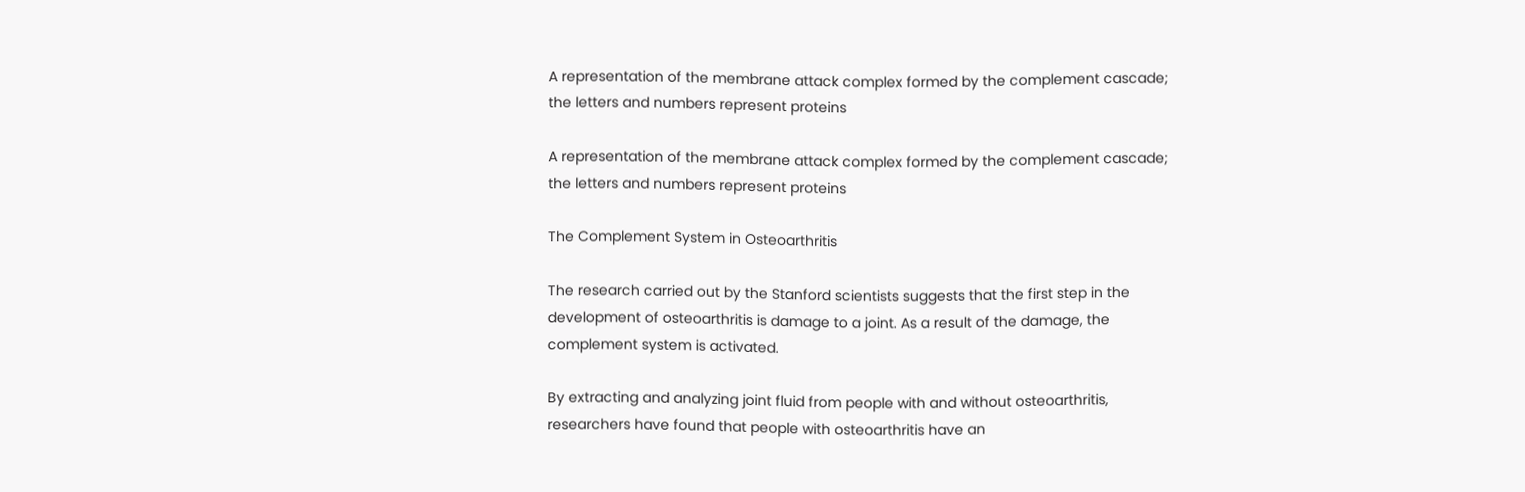A representation of the membrane attack complex formed by the complement cascade; the letters and numbers represent proteins

A representation of the membrane attack complex formed by the complement cascade; the letters and numbers represent proteins

The Complement System in Osteoarthritis

The research carried out by the Stanford scientists suggests that the first step in the development of osteoarthritis is damage to a joint. As a result of the damage, the complement system is activated.

By extracting and analyzing joint fluid from people with and without osteoarthritis, researchers have found that people with osteoarthritis have an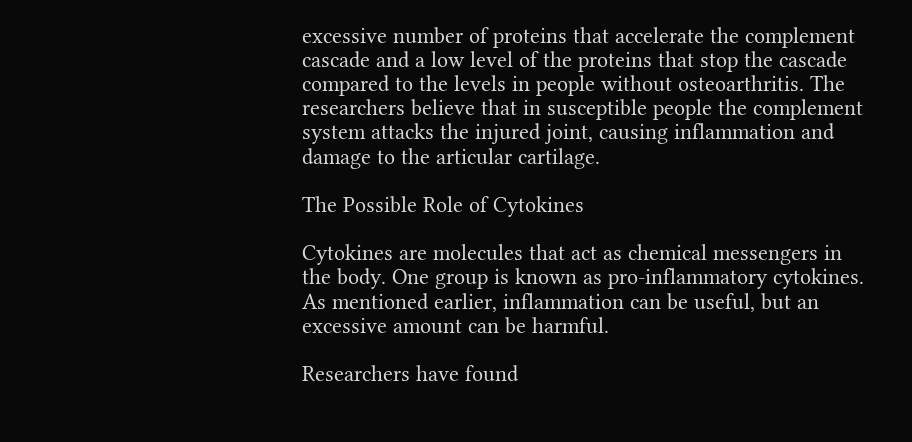excessive number of proteins that accelerate the complement cascade and a low level of the proteins that stop the cascade compared to the levels in people without osteoarthritis. The researchers believe that in susceptible people the complement system attacks the injured joint, causing inflammation and damage to the articular cartilage.

The Possible Role of Cytokines

Cytokines are molecules that act as chemical messengers in the body. One group is known as pro-inflammatory cytokines. As mentioned earlier, inflammation can be useful, but an excessive amount can be harmful.

Researchers have found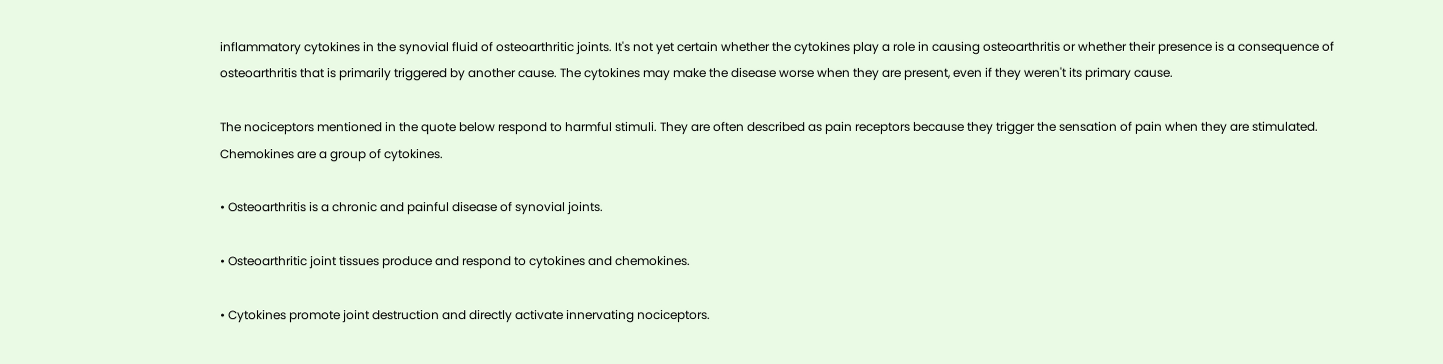inflammatory cytokines in the synovial fluid of osteoarthritic joints. It's not yet certain whether the cytokines play a role in causing osteoarthritis or whether their presence is a consequence of osteoarthritis that is primarily triggered by another cause. The cytokines may make the disease worse when they are present, even if they weren't its primary cause.

The nociceptors mentioned in the quote below respond to harmful stimuli. They are often described as pain receptors because they trigger the sensation of pain when they are stimulated. Chemokines are a group of cytokines.

• Osteoarthritis is a chronic and painful disease of synovial joints.

• Osteoarthritic joint tissues produce and respond to cytokines and chemokines.

• Cytokines promote joint destruction and directly activate innervating nociceptors.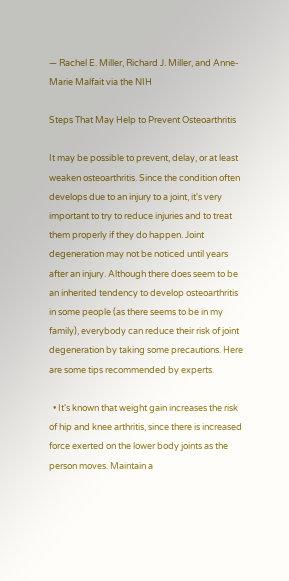— Rachel E. Miller, Richard J. Miller, and Anne-Marie Malfait via the NIH

Steps That May Help to Prevent Osteoarthritis

It may be possible to prevent, delay, or at least weaken osteoarthritis. Since the condition often develops due to an injury to a joint, it's very important to try to reduce injuries and to treat them properly if they do happen. Joint degeneration may not be noticed until years after an injury. Although there does seem to be an inherited tendency to develop osteoarthritis in some people (as there seems to be in my family), everybody can reduce their risk of joint degeneration by taking some precautions. Here are some tips recommended by experts.

  • It's known that weight gain increases the risk of hip and knee arthritis, since there is increased force exerted on the lower body joints as the person moves. Maintain a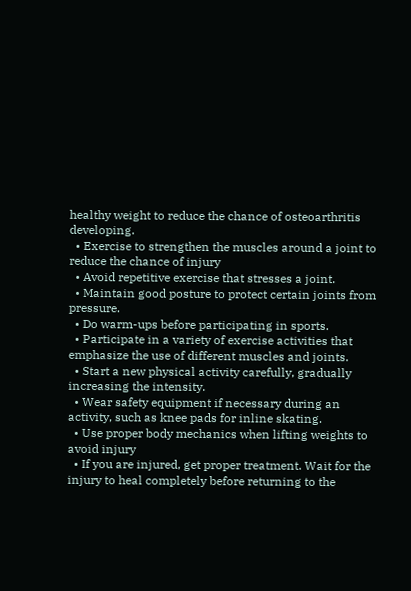healthy weight to reduce the chance of osteoarthritis developing.
  • Exercise to strengthen the muscles around a joint to reduce the chance of injury
  • Avoid repetitive exercise that stresses a joint.
  • Maintain good posture to protect certain joints from pressure.
  • Do warm-ups before participating in sports.
  • Participate in a variety of exercise activities that emphasize the use of different muscles and joints.
  • Start a new physical activity carefully, gradually increasing the intensity.
  • Wear safety equipment if necessary during an activity, such as knee pads for inline skating.
  • Use proper body mechanics when lifting weights to avoid injury
  • If you are injured, get proper treatment. Wait for the injury to heal completely before returning to the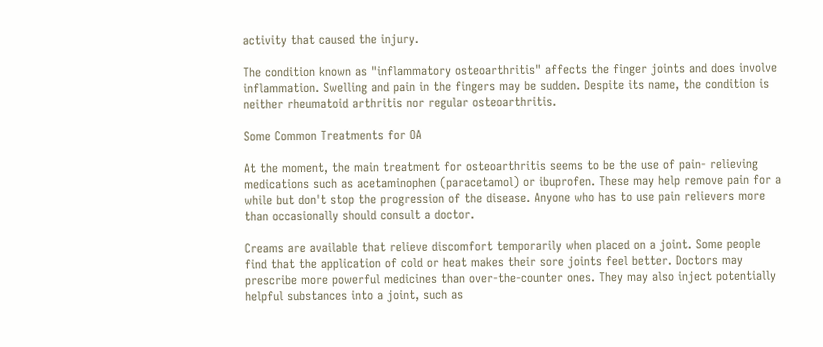activity that caused the injury.

The condition known as "inflammatory osteoarthritis" affects the finger joints and does involve inflammation. Swelling and pain in the fingers may be sudden. Despite its name, the condition is neither rheumatoid arthritis nor regular osteoarthritis.

Some Common Treatments for OA

At the moment, the main treatment for osteoarthritis seems to be the use of pain- relieving medications such as acetaminophen (paracetamol) or ibuprofen. These may help remove pain for a while but don't stop the progression of the disease. Anyone who has to use pain relievers more than occasionally should consult a doctor.

Creams are available that relieve discomfort temporarily when placed on a joint. Some people find that the application of cold or heat makes their sore joints feel better. Doctors may prescribe more powerful medicines than over-the-counter ones. They may also inject potentially helpful substances into a joint, such as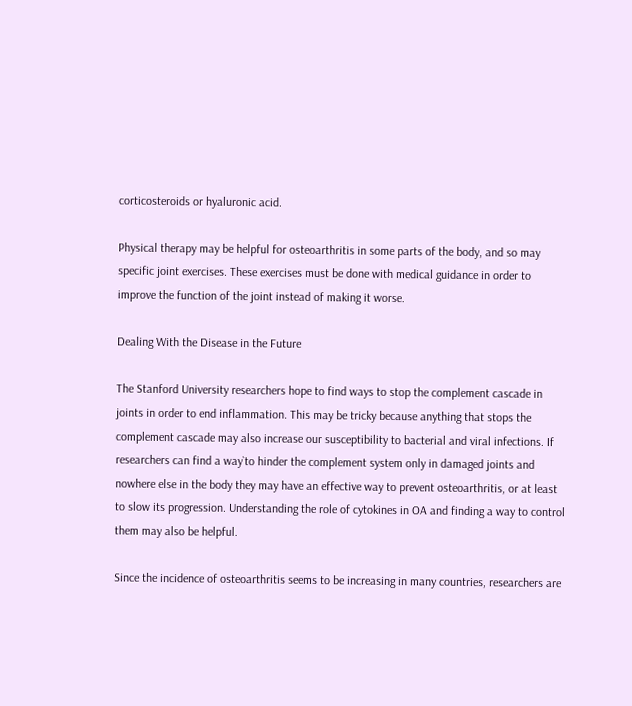corticosteroids or hyaluronic acid.

Physical therapy may be helpful for osteoarthritis in some parts of the body, and so may specific joint exercises. These exercises must be done with medical guidance in order to improve the function of the joint instead of making it worse.

Dealing With the Disease in the Future

The Stanford University researchers hope to find ways to stop the complement cascade in joints in order to end inflammation. This may be tricky because anything that stops the complement cascade may also increase our susceptibility to bacterial and viral infections. If researchers can find a way`to hinder the complement system only in damaged joints and nowhere else in the body they may have an effective way to prevent osteoarthritis, or at least to slow its progression. Understanding the role of cytokines in OA and finding a way to control them may also be helpful.

Since the incidence of osteoarthritis seems to be increasing in many countries, researchers are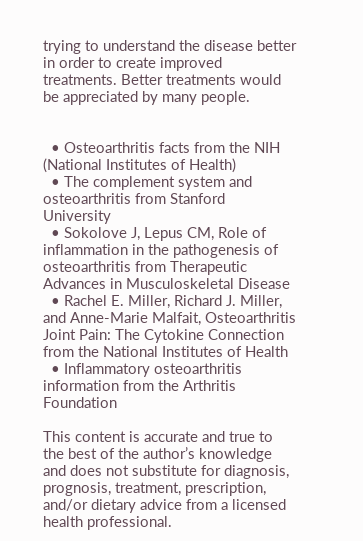trying to understand the disease better in order to create improved treatments. Better treatments would be appreciated by many people.


  • Osteoarthritis facts from the NIH (National Institutes of Health)
  • The complement system and osteoarthritis from Stanford University
  • Sokolove J, Lepus CM, Role of inflammation in the pathogenesis of osteoarthritis from Therapeutic Advances in Musculoskeletal Disease
  • Rachel E. Miller, Richard J. Miller, and Anne-Marie Malfait, Osteoarthritis Joint Pain: The Cytokine Connection from the National Institutes of Health
  • Inflammatory osteoarthritis information from the Arthritis Foundation

This content is accurate and true to the best of the author’s knowledge and does not substitute for diagnosis, prognosis, treatment, prescription, and/or dietary advice from a licensed health professional.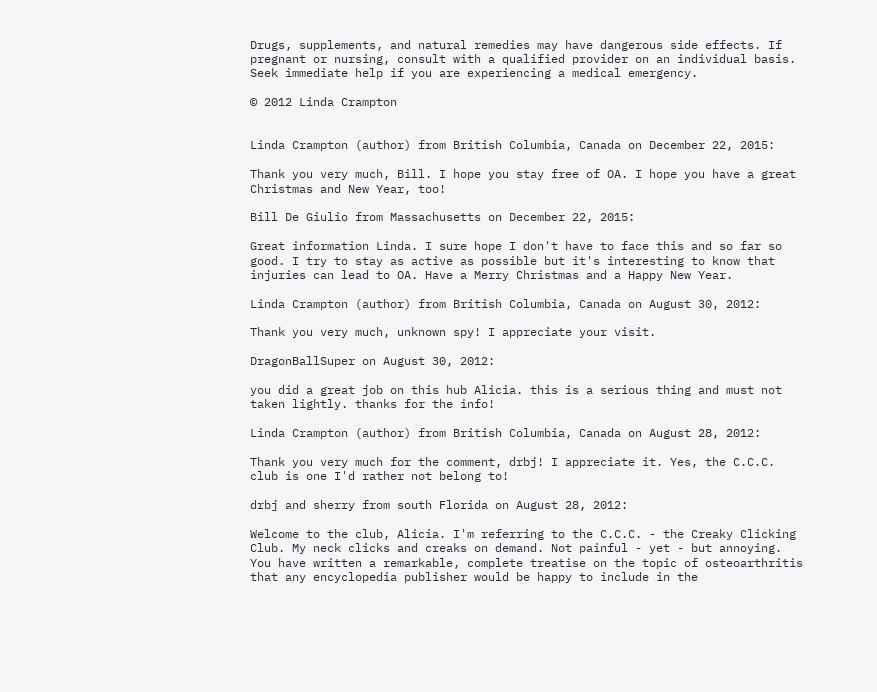Drugs, supplements, and natural remedies may have dangerous side effects. If pregnant or nursing, consult with a qualified provider on an individual basis. Seek immediate help if you are experiencing a medical emergency.

© 2012 Linda Crampton


Linda Crampton (author) from British Columbia, Canada on December 22, 2015:

Thank you very much, Bill. I hope you stay free of OA. I hope you have a great Christmas and New Year, too!

Bill De Giulio from Massachusetts on December 22, 2015:

Great information Linda. I sure hope I don't have to face this and so far so good. I try to stay as active as possible but it's interesting to know that injuries can lead to OA. Have a Merry Christmas and a Happy New Year.

Linda Crampton (author) from British Columbia, Canada on August 30, 2012:

Thank you very much, unknown spy! I appreciate your visit.

DragonBallSuper on August 30, 2012:

you did a great job on this hub Alicia. this is a serious thing and must not taken lightly. thanks for the info!

Linda Crampton (author) from British Columbia, Canada on August 28, 2012:

Thank you very much for the comment, drbj! I appreciate it. Yes, the C.C.C. club is one I'd rather not belong to!

drbj and sherry from south Florida on August 28, 2012:

Welcome to the club, Alicia. I'm referring to the C.C.C. - the Creaky Clicking Club. My neck clicks and creaks on demand. Not painful - yet - but annoying. You have written a remarkable, complete treatise on the topic of osteoarthritis that any encyclopedia publisher would be happy to include in the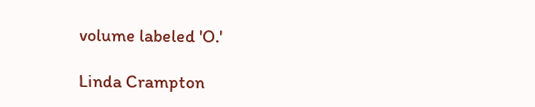volume labeled 'O.'

Linda Crampton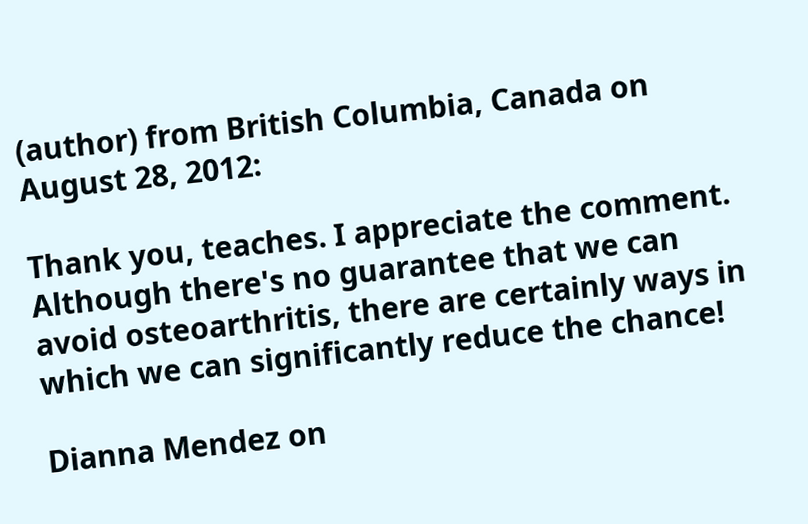(author) from British Columbia, Canada on August 28, 2012:

Thank you, teaches. I appreciate the comment. Although there's no guarantee that we can avoid osteoarthritis, there are certainly ways in which we can significantly reduce the chance!

Dianna Mendez on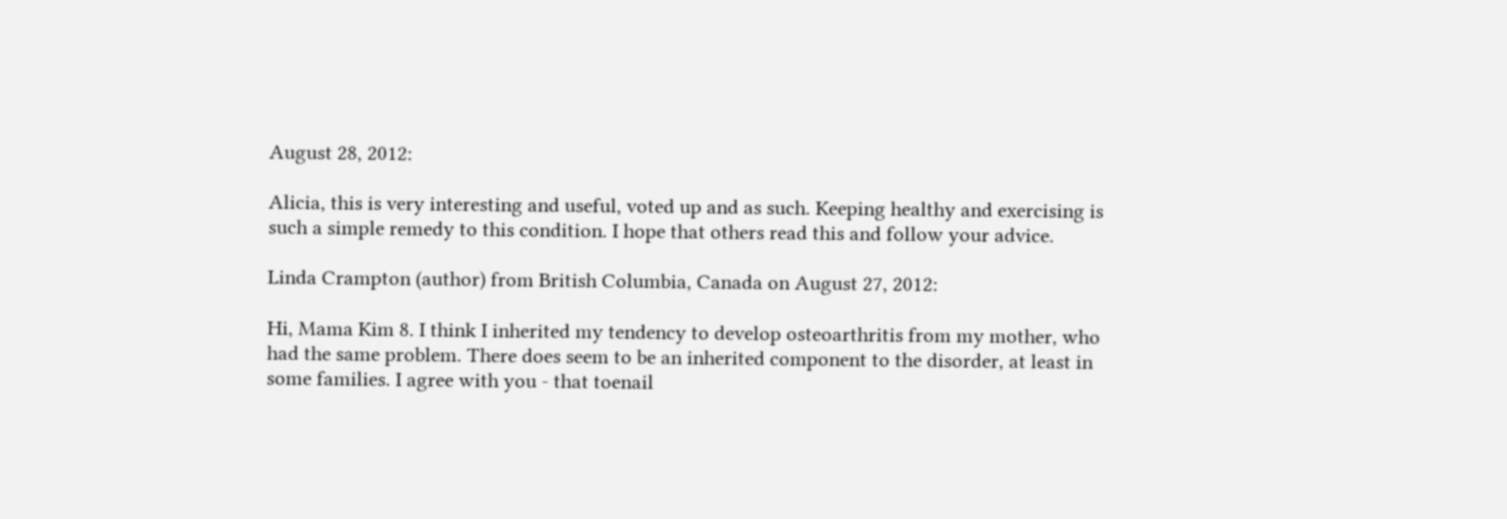August 28, 2012:

Alicia, this is very interesting and useful, voted up and as such. Keeping healthy and exercising is such a simple remedy to this condition. I hope that others read this and follow your advice.

Linda Crampton (author) from British Columbia, Canada on August 27, 2012:

Hi, Mama Kim 8. I think I inherited my tendency to develop osteoarthritis from my mother, who had the same problem. There does seem to be an inherited component to the disorder, at least in some families. I agree with you - that toenail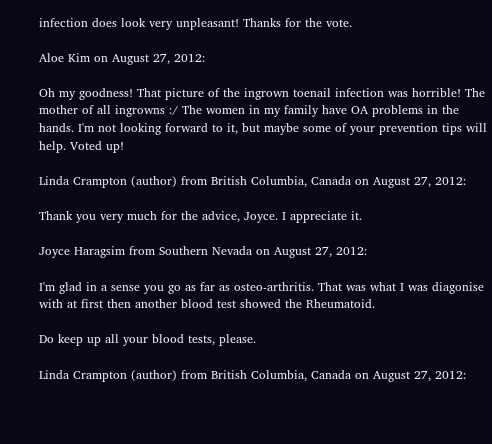infection does look very unpleasant! Thanks for the vote.

Aloe Kim on August 27, 2012:

Oh my goodness! That picture of the ingrown toenail infection was horrible! The mother of all ingrowns :/ The women in my family have OA problems in the hands. I'm not looking forward to it, but maybe some of your prevention tips will help. Voted up!

Linda Crampton (author) from British Columbia, Canada on August 27, 2012:

Thank you very much for the advice, Joyce. I appreciate it.

Joyce Haragsim from Southern Nevada on August 27, 2012:

I'm glad in a sense you go as far as osteo-arthritis. That was what I was diagonise with at first then another blood test showed the Rheumatoid.

Do keep up all your blood tests, please.

Linda Crampton (author) from British Columbia, Canada on August 27, 2012: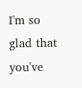I'm so glad that you've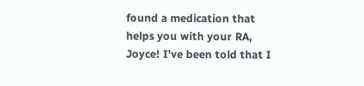found a medication that helps you with your RA, Joyce! I've been told that I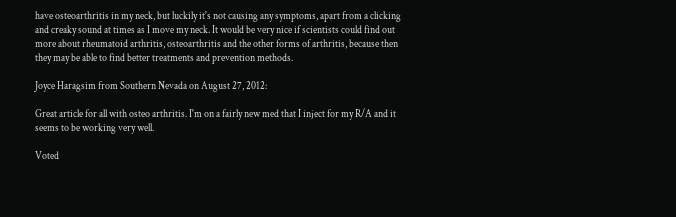have osteoarthritis in my neck, but luckily it's not causing any symptoms, apart from a clicking and creaky sound at times as I move my neck. It would be very nice if scientists could find out more about rheumatoid arthritis, osteoarthritis and the other forms of arthritis, because then they may be able to find better treatments and prevention methods.

Joyce Haragsim from Southern Nevada on August 27, 2012:

Great article for all with osteo arthritis. I'm on a fairly new med that I inject for my R/A and it seems to be working very well.

Voted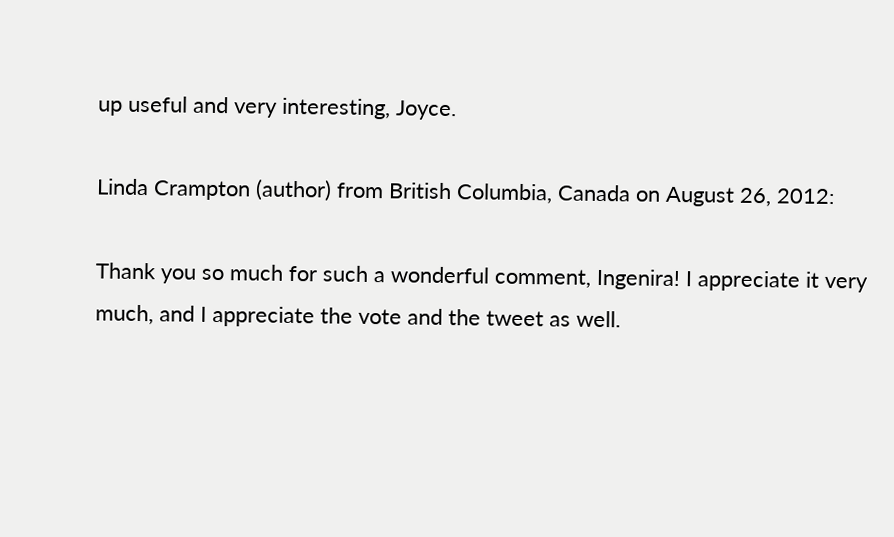up useful and very interesting, Joyce.

Linda Crampton (author) from British Columbia, Canada on August 26, 2012:

Thank you so much for such a wonderful comment, Ingenira! I appreciate it very much, and I appreciate the vote and the tweet as well.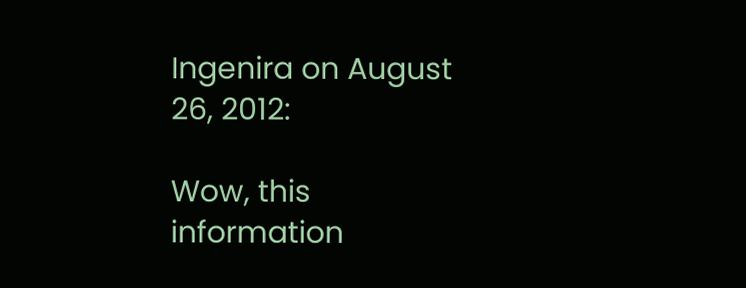Ingenira on August 26, 2012:

Wow, this information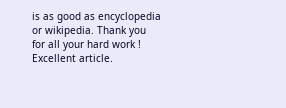is as good as encyclopedia or wikipedia. Thank you for all your hard work ! Excellent article.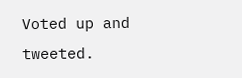Voted up and tweeted.